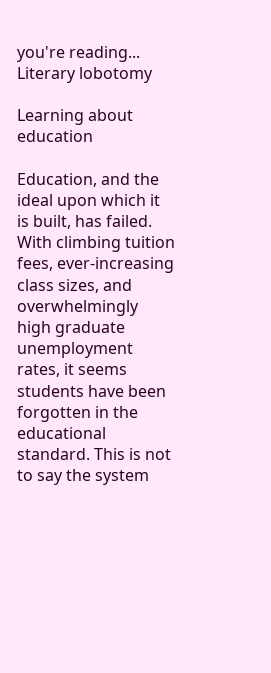you're reading...
Literary lobotomy

Learning about education

Education, and the ideal upon which it is built, has failed. With climbing tuition fees, ever-increasing class sizes, and overwhelmingly high graduate unemployment rates, it seems students have been forgotten in the educational standard. This is not to say the system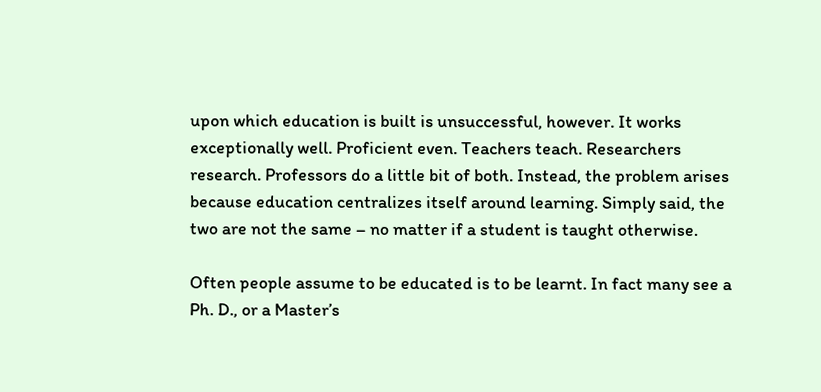upon which education is built is unsuccessful, however. It works exceptionally well. Proficient even. Teachers teach. Researchers research. Professors do a little bit of both. Instead, the problem arises because education centralizes itself around learning. Simply said, the two are not the same – no matter if a student is taught otherwise.

Often people assume to be educated is to be learnt. In fact many see a Ph. D., or a Master’s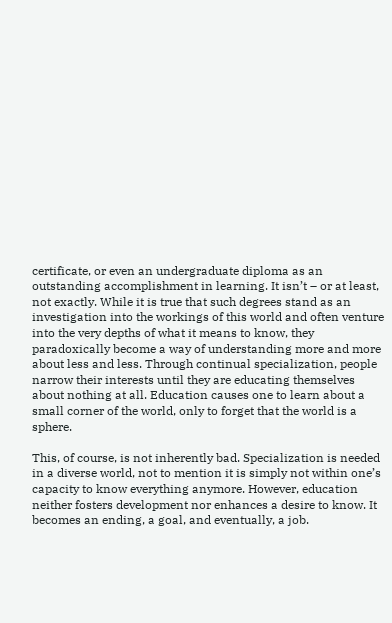certificate, or even an undergraduate diploma as an outstanding accomplishment in learning. It isn’t – or at least, not exactly. While it is true that such degrees stand as an investigation into the workings of this world and often venture into the very depths of what it means to know, they paradoxically become a way of understanding more and more about less and less. Through continual specialization, people narrow their interests until they are educating themselves about nothing at all. Education causes one to learn about a small corner of the world, only to forget that the world is a sphere.

This, of course, is not inherently bad. Specialization is needed in a diverse world, not to mention it is simply not within one’s capacity to know everything anymore. However, education neither fosters development nor enhances a desire to know. It becomes an ending, a goal, and eventually, a job.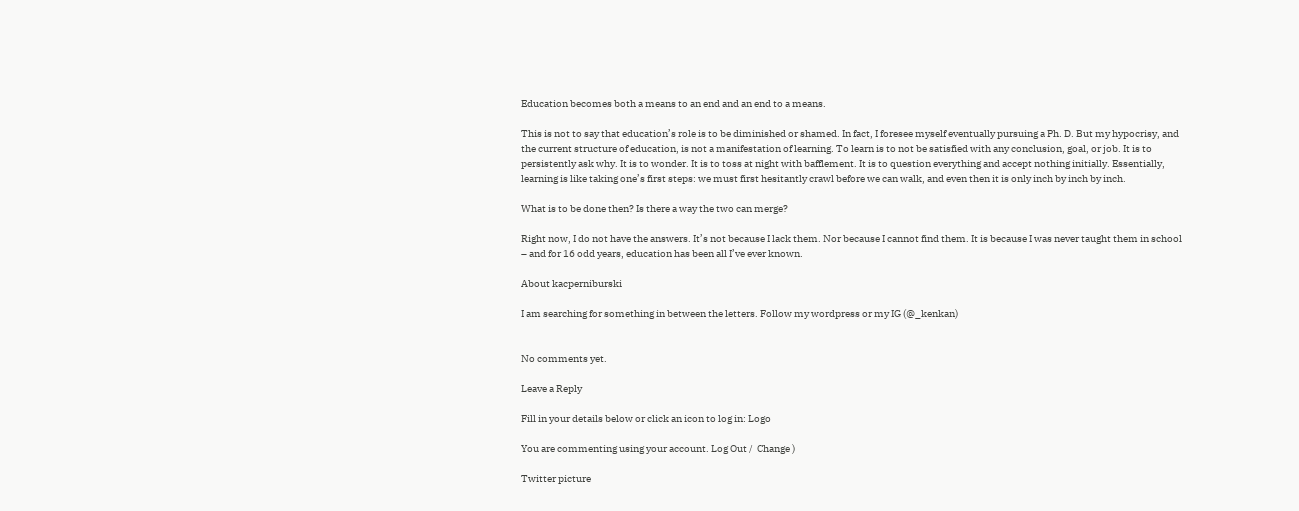Education becomes both a means to an end and an end to a means.

This is not to say that education’s role is to be diminished or shamed. In fact, I foresee myself eventually pursuing a Ph. D. But my hypocrisy, and the current structure of education, is not a manifestation of learning. To learn is to not be satisfied with any conclusion, goal, or job. It is to persistently ask why. It is to wonder. It is to toss at night with bafflement. It is to question everything and accept nothing initially. Essentially, learning is like taking one’s first steps: we must first hesitantly crawl before we can walk, and even then it is only inch by inch by inch.

What is to be done then? Is there a way the two can merge?

Right now, I do not have the answers. It’s not because I lack them. Nor because I cannot find them. It is because I was never taught them in school – and for 16 odd years, education has been all I’ve ever known.

About kacperniburski

I am searching for something in between the letters. Follow my wordpress or my IG (@_kenkan)


No comments yet.

Leave a Reply

Fill in your details below or click an icon to log in: Logo

You are commenting using your account. Log Out /  Change )

Twitter picture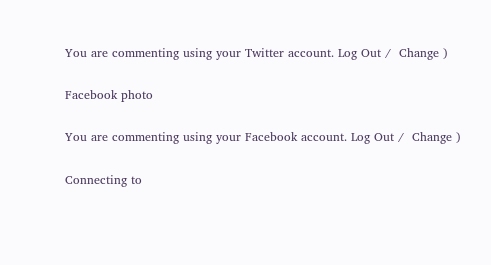You are commenting using your Twitter account. Log Out /  Change )

Facebook photo

You are commenting using your Facebook account. Log Out /  Change )

Connecting to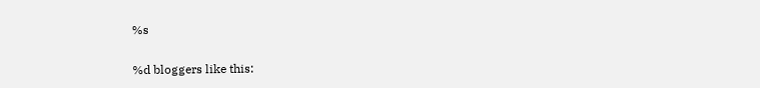%s

%d bloggers like this: